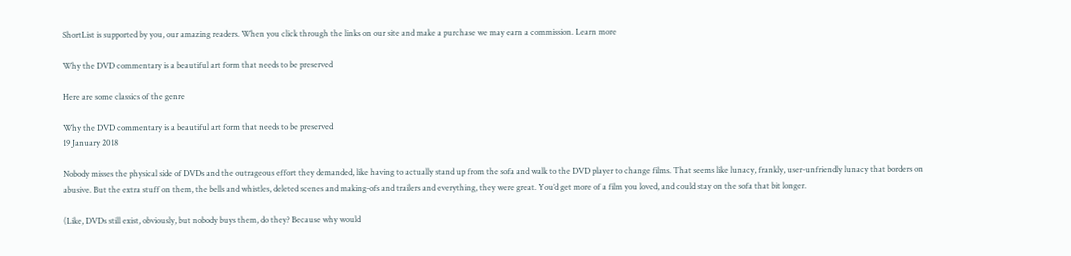ShortList is supported by you, our amazing readers. When you click through the links on our site and make a purchase we may earn a commission. Learn more

Why the DVD commentary is a beautiful art form that needs to be preserved

Here are some classics of the genre

Why the DVD commentary is a beautiful art form that needs to be preserved
19 January 2018

Nobody misses the physical side of DVDs and the outrageous effort they demanded, like having to actually stand up from the sofa and walk to the DVD player to change films. That seems like lunacy, frankly, user-unfriendly lunacy that borders on abusive. But the extra stuff on them, the bells and whistles, deleted scenes and making-ofs and trailers and everything, they were great. You’d get more of a film you loved, and could stay on the sofa that bit longer.

(Like, DVDs still exist, obviously, but nobody buys them, do they? Because why would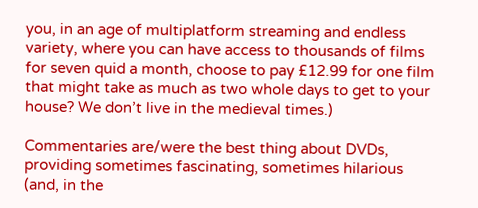you, in an age of multiplatform streaming and endless variety, where you can have access to thousands of films for seven quid a month, choose to pay £12.99 for one film that might take as much as two whole days to get to your house? We don’t live in the medieval times.)

Commentaries are/were the best thing about DVDs, providing sometimes fascinating, sometimes hilarious (and, in the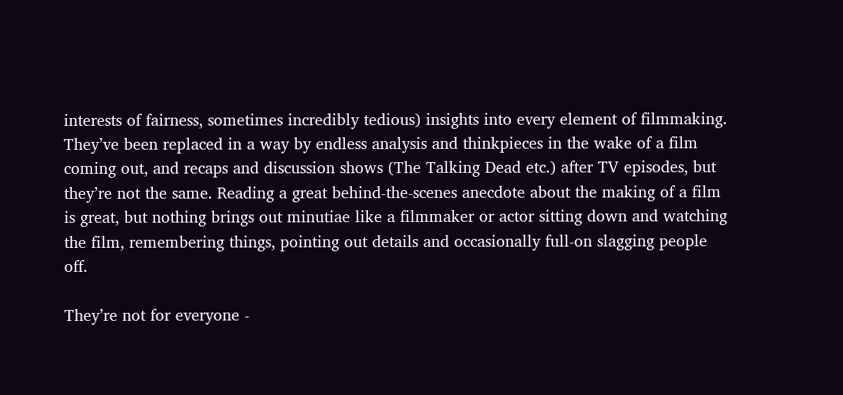interests of fairness, sometimes incredibly tedious) insights into every element of filmmaking. They’ve been replaced in a way by endless analysis and thinkpieces in the wake of a film coming out, and recaps and discussion shows (The Talking Dead etc.) after TV episodes, but they’re not the same. Reading a great behind-the-scenes anecdote about the making of a film is great, but nothing brings out minutiae like a filmmaker or actor sitting down and watching the film, remembering things, pointing out details and occasionally full-on slagging people off.

They’re not for everyone -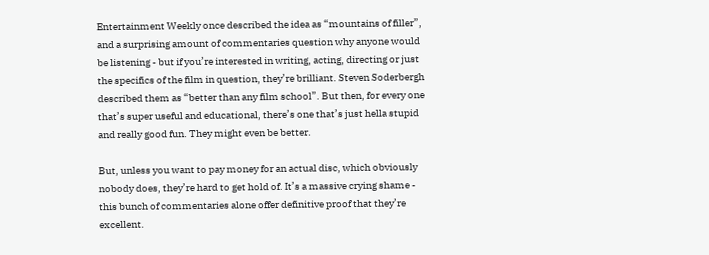Entertainment Weekly once described the idea as “mountains of filler”, and a surprising amount of commentaries question why anyone would be listening - but if you’re interested in writing, acting, directing or just the specifics of the film in question, they’re brilliant. Steven Soderbergh described them as “better than any film school”. But then, for every one that’s super useful and educational, there’s one that’s just hella stupid and really good fun. They might even be better.

But, unless you want to pay money for an actual disc, which obviously nobody does, they’re hard to get hold of. It’s a massive crying shame - this bunch of commentaries alone offer definitive proof that they’re excellent.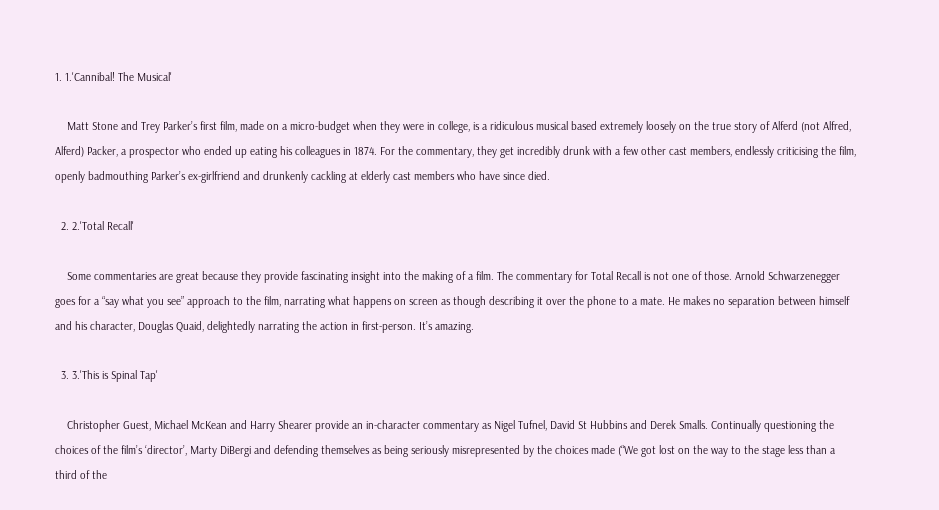1. 1.'Cannibal! The Musical'

    Matt Stone and Trey Parker’s first film, made on a micro-budget when they were in college, is a ridiculous musical based extremely loosely on the true story of Alferd (not Alfred, Alferd) Packer, a prospector who ended up eating his colleagues in 1874. For the commentary, they get incredibly drunk with a few other cast members, endlessly criticising the film, openly badmouthing Parker’s ex-girlfriend and drunkenly cackling at elderly cast members who have since died.

  2. 2.'Total Recall'

    Some commentaries are great because they provide fascinating insight into the making of a film. The commentary for Total Recall is not one of those. Arnold Schwarzenegger goes for a “say what you see” approach to the film, narrating what happens on screen as though describing it over the phone to a mate. He makes no separation between himself and his character, Douglas Quaid, delightedly narrating the action in first-person. It’s amazing.

  3. 3.'This is Spinal Tap'

    Christopher Guest, Michael McKean and Harry Shearer provide an in-character commentary as Nigel Tufnel, David St Hubbins and Derek Smalls. Continually questioning the choices of the film’s ‘director’, Marty DiBergi and defending themselves as being seriously misrepresented by the choices made (“We got lost on the way to the stage less than a third of the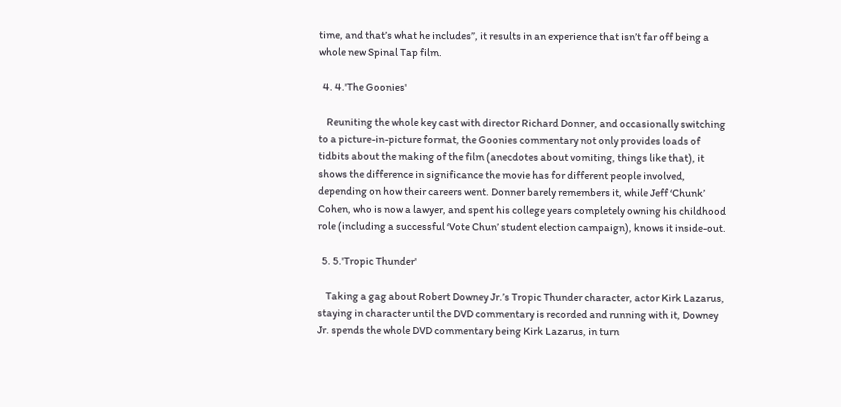time, and that’s what he includes”, it results in an experience that isn’t far off being a whole new Spinal Tap film.

  4. 4.'The Goonies'

    Reuniting the whole key cast with director Richard Donner, and occasionally switching to a picture-in-picture format, the Goonies commentary not only provides loads of tidbits about the making of the film (anecdotes about vomiting, things like that), it shows the difference in significance the movie has for different people involved, depending on how their careers went. Donner barely remembers it, while Jeff ‘Chunk’ Cohen, who is now a lawyer, and spent his college years completely owning his childhood role (including a successful ‘Vote Chun’ student election campaign), knows it inside-out.

  5. 5.'Tropic Thunder'

    Taking a gag about Robert Downey Jr.’s Tropic Thunder character, actor Kirk Lazarus, staying in character until the DVD commentary is recorded and running with it, Downey Jr. spends the whole DVD commentary being Kirk Lazarus, in turn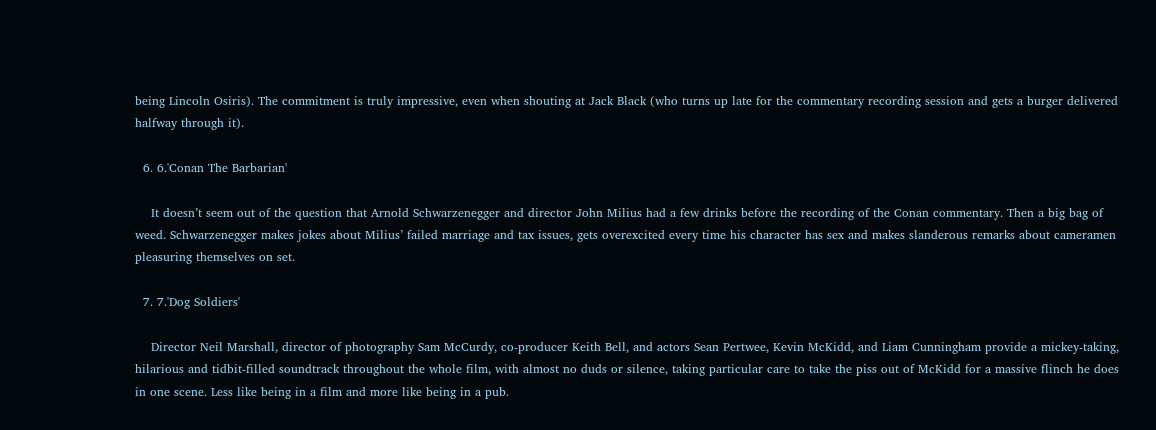being Lincoln Osiris). The commitment is truly impressive, even when shouting at Jack Black (who turns up late for the commentary recording session and gets a burger delivered halfway through it).

  6. 6.'Conan The Barbarian'

    It doesn’t seem out of the question that Arnold Schwarzenegger and director John Milius had a few drinks before the recording of the Conan commentary. Then a big bag of weed. Schwarzenegger makes jokes about Milius’ failed marriage and tax issues, gets overexcited every time his character has sex and makes slanderous remarks about cameramen pleasuring themselves on set.

  7. 7.'Dog Soldiers'

    Director Neil Marshall, director of photography Sam McCurdy, co-producer Keith Bell, and actors Sean Pertwee, Kevin McKidd, and Liam Cunningham provide a mickey-taking, hilarious and tidbit-filled soundtrack throughout the whole film, with almost no duds or silence, taking particular care to take the piss out of McKidd for a massive flinch he does in one scene. Less like being in a film and more like being in a pub.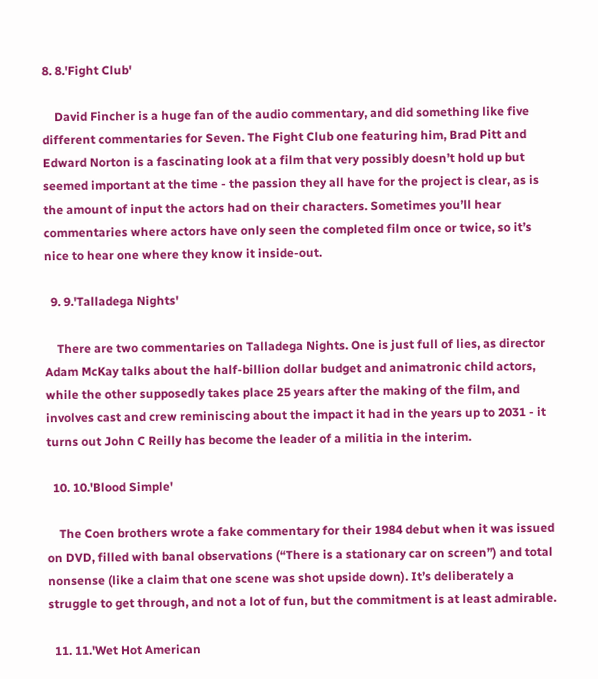8. 8.'Fight Club'

    David Fincher is a huge fan of the audio commentary, and did something like five different commentaries for Seven. The Fight Club one featuring him, Brad Pitt and Edward Norton is a fascinating look at a film that very possibly doesn’t hold up but seemed important at the time - the passion they all have for the project is clear, as is the amount of input the actors had on their characters. Sometimes you’ll hear commentaries where actors have only seen the completed film once or twice, so it’s nice to hear one where they know it inside-out.

  9. 9.'Talladega Nights'

    There are two commentaries on Talladega Nights. One is just full of lies, as director Adam McKay talks about the half-billion dollar budget and animatronic child actors, while the other supposedly takes place 25 years after the making of the film, and involves cast and crew reminiscing about the impact it had in the years up to 2031 - it turns out John C Reilly has become the leader of a militia in the interim.

  10. 10.'Blood Simple'

    The Coen brothers wrote a fake commentary for their 1984 debut when it was issued on DVD, filled with banal observations (“There is a stationary car on screen”) and total nonsense (like a claim that one scene was shot upside down). It’s deliberately a struggle to get through, and not a lot of fun, but the commitment is at least admirable.

  11. 11.'Wet Hot American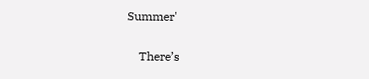Summer'

    There’s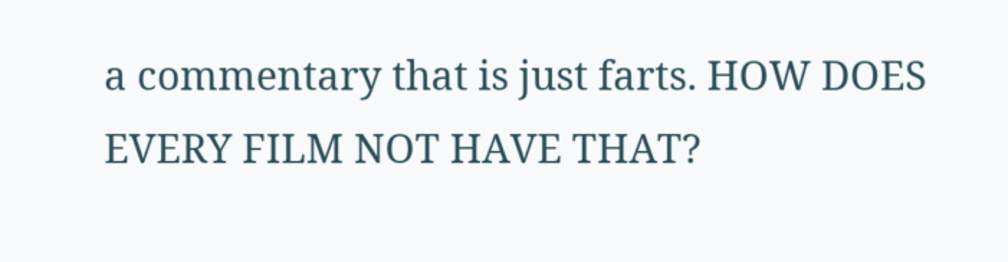a commentary that is just farts. HOW DOES EVERY FILM NOT HAVE THAT?